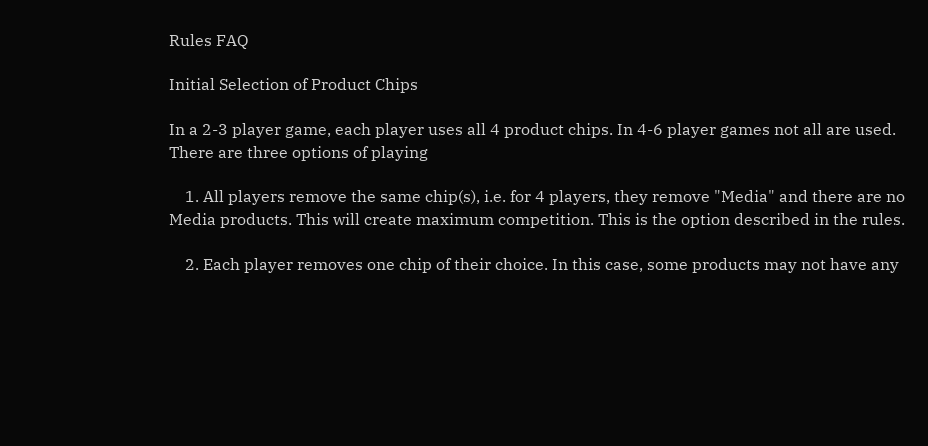Rules FAQ

Initial Selection of Product Chips

In a 2-3 player game, each player uses all 4 product chips. In 4-6 player games not all are used. There are three options of playing

    1. All players remove the same chip(s), i.e. for 4 players, they remove "Media" and there are no Media products. This will create maximum competition. This is the option described in the rules.

    2. Each player removes one chip of their choice. In this case, some products may not have any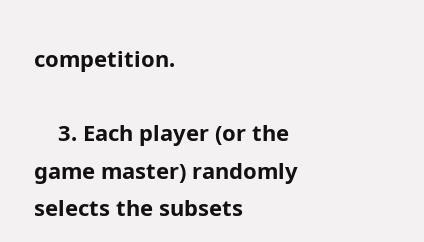competition.

    3. Each player (or the game master) randomly selects the subsets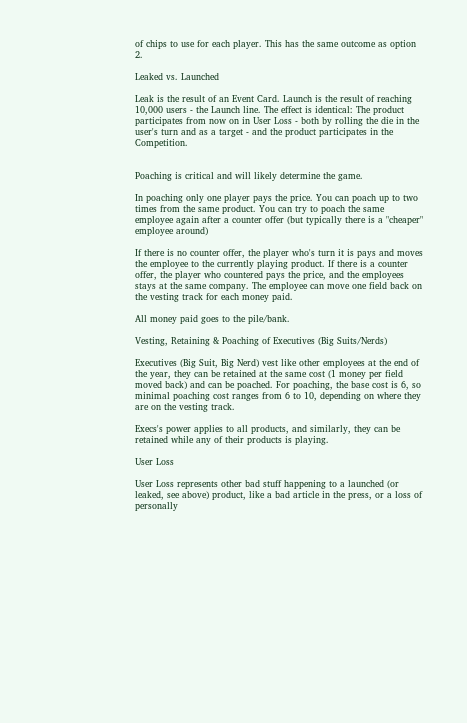of chips to use for each player. This has the same outcome as option 2.

Leaked vs. Launched

Leak is the result of an Event Card. Launch is the result of reaching 10,000 users - the Launch line. The effect is identical: The product participates from now on in User Loss - both by rolling the die in the user's turn and as a target - and the product participates in the Competition.


Poaching is critical and will likely determine the game.

In poaching only one player pays the price. You can poach up to two times from the same product. You can try to poach the same employee again after a counter offer (but typically there is a "cheaper" employee around)

If there is no counter offer, the player who's turn it is pays and moves the employee to the currently playing product. If there is a counter offer, the player who countered pays the price, and the employees stays at the same company. The employee can move one field back on the vesting track for each money paid.

All money paid goes to the pile/bank.

Vesting, Retaining & Poaching of Executives (Big Suits/Nerds)

Executives (Big Suit, Big Nerd) vest like other employees at the end of the year, they can be retained at the same cost (1 money per field moved back) and can be poached. For poaching, the base cost is 6, so minimal poaching cost ranges from 6 to 10, depending on where they are on the vesting track.

Execs's power applies to all products, and similarly, they can be retained while any of their products is playing.

User Loss

User Loss represents other bad stuff happening to a launched (or leaked, see above) product, like a bad article in the press, or a loss of personally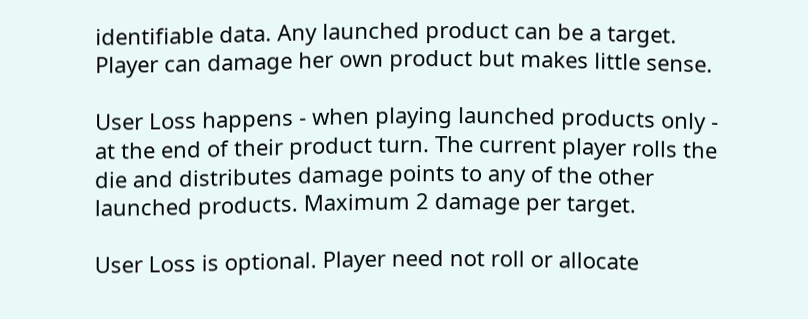identifiable data. Any launched product can be a target. Player can damage her own product but makes little sense.

User Loss happens - when playing launched products only - at the end of their product turn. The current player rolls the die and distributes damage points to any of the other launched products. Maximum 2 damage per target.

User Loss is optional. Player need not roll or allocate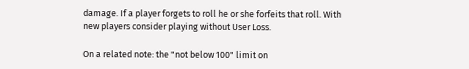damage. If a player forgets to roll he or she forfeits that roll. With new players consider playing without User Loss.

On a related note: the "not below 100" limit on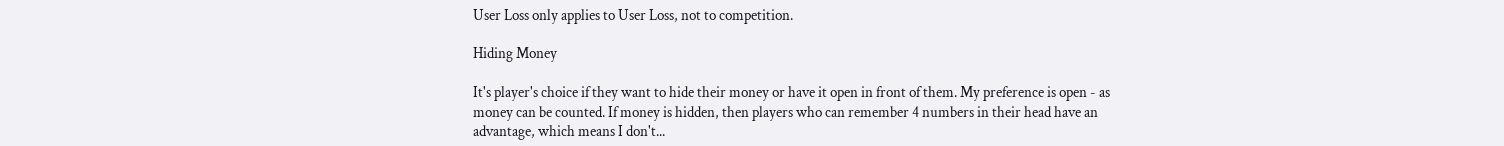User Loss only applies to User Loss, not to competition.

Hiding Money

It's player's choice if they want to hide their money or have it open in front of them. My preference is open - as money can be counted. If money is hidden, then players who can remember 4 numbers in their head have an advantage, which means I don't...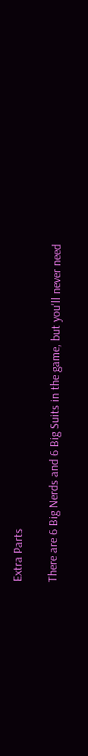Extra Parts

There are 6 Big Nerds and 6 Big Suits in the game, but you'll never need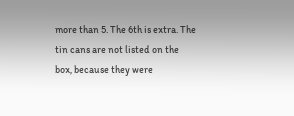more than 5. The 6th is extra. The tin cans are not listed on the box, because they were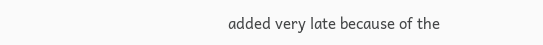added very late because of the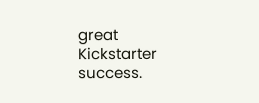great Kickstarter success.